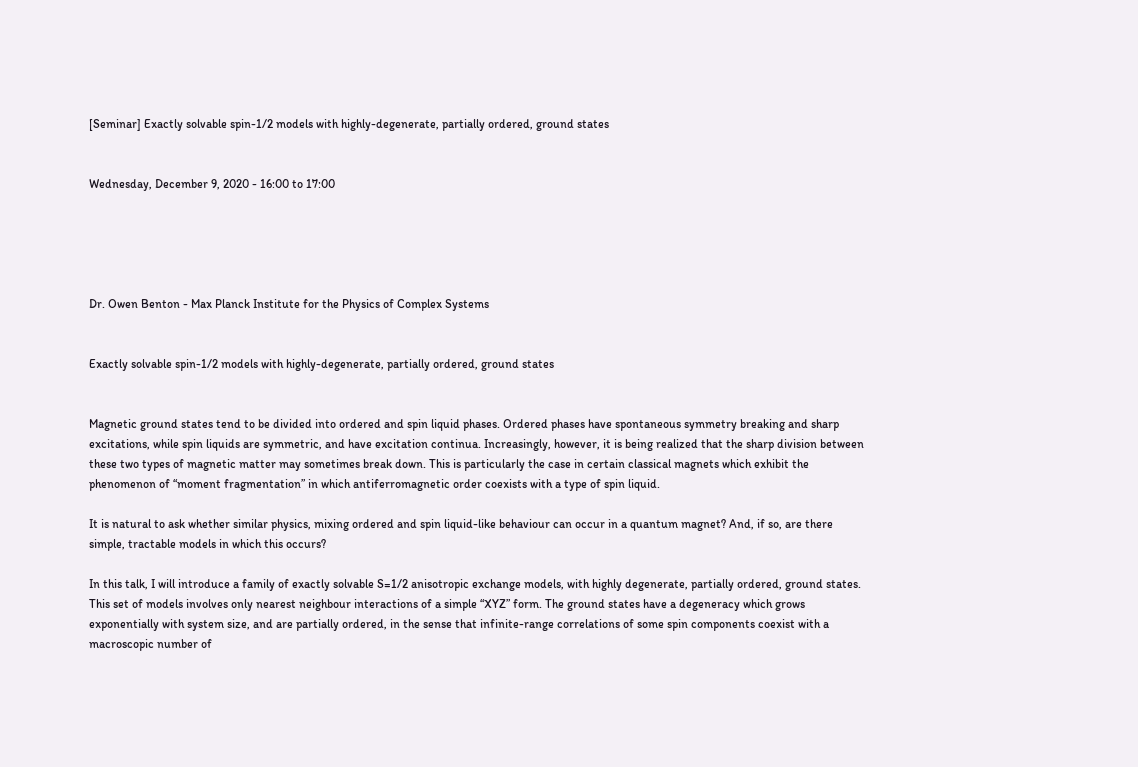[Seminar] Exactly solvable spin-1/2 models with highly-degenerate, partially ordered, ground states


Wednesday, December 9, 2020 - 16:00 to 17:00





Dr. Owen Benton - Max Planck Institute for the Physics of Complex Systems


Exactly solvable spin-1/2 models with highly-degenerate, partially ordered, ground states


Magnetic ground states tend to be divided into ordered and spin liquid phases. Ordered phases have spontaneous symmetry breaking and sharp excitations, while spin liquids are symmetric, and have excitation continua. Increasingly, however, it is being realized that the sharp division between these two types of magnetic matter may sometimes break down. This is particularly the case in certain classical magnets which exhibit the phenomenon of “moment fragmentation” in which antiferromagnetic order coexists with a type of spin liquid.

It is natural to ask whether similar physics, mixing ordered and spin liquid-like behaviour can occur in a quantum magnet? And, if so, are there simple, tractable models in which this occurs?

In this talk, I will introduce a family of exactly solvable S=1/2 anisotropic exchange models, with highly degenerate, partially ordered, ground states. This set of models involves only nearest neighbour interactions of a simple “XYZ” form. The ground states have a degeneracy which grows exponentially with system size, and are partially ordered, in the sense that infinite-range correlations of some spin components coexist with a macroscopic number of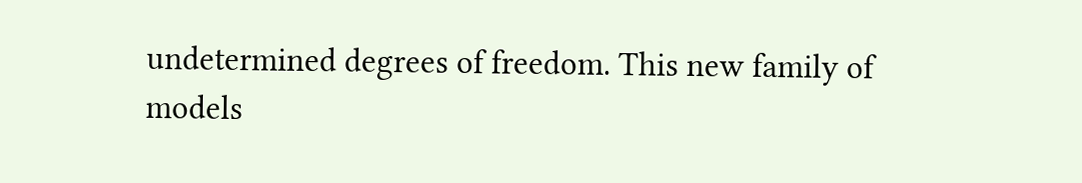undetermined degrees of freedom. This new family of models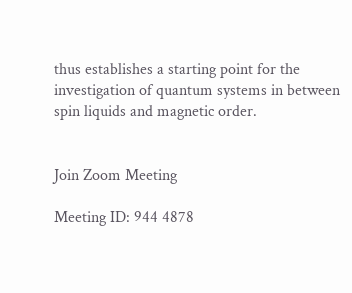thus establishes a starting point for the investigation of quantum systems in between spin liquids and magnetic order.


Join Zoom Meeting

Meeting ID: 944 4878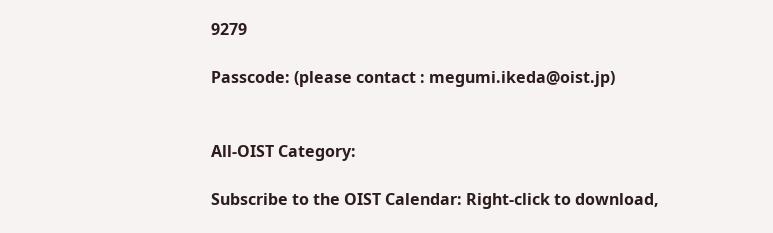9279

Passcode: (please contact : megumi.ikeda@oist.jp)


All-OIST Category:

Subscribe to the OIST Calendar: Right-click to download,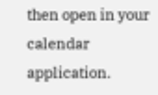then open in your calendar application.